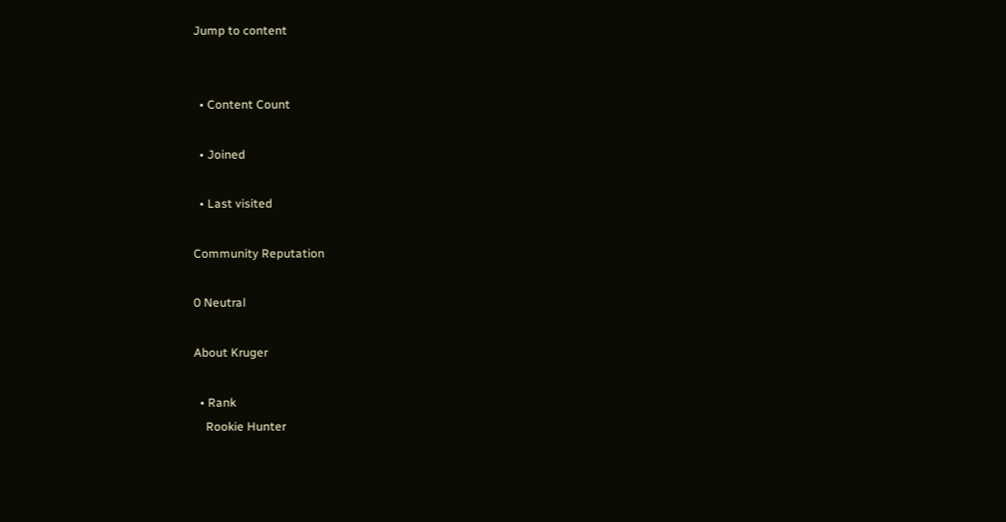Jump to content


  • Content Count

  • Joined

  • Last visited

Community Reputation

0 Neutral

About Kruger

  • Rank
    Rookie Hunter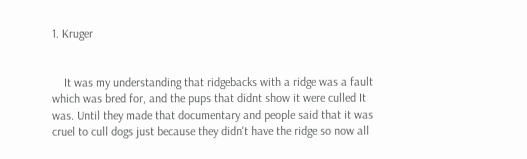1. Kruger


    It was my understanding that ridgebacks with a ridge was a fault which was bred for, and the pups that didnt show it were culled It was. Until they made that documentary and people said that it was cruel to cull dogs just because they didn't have the ridge so now all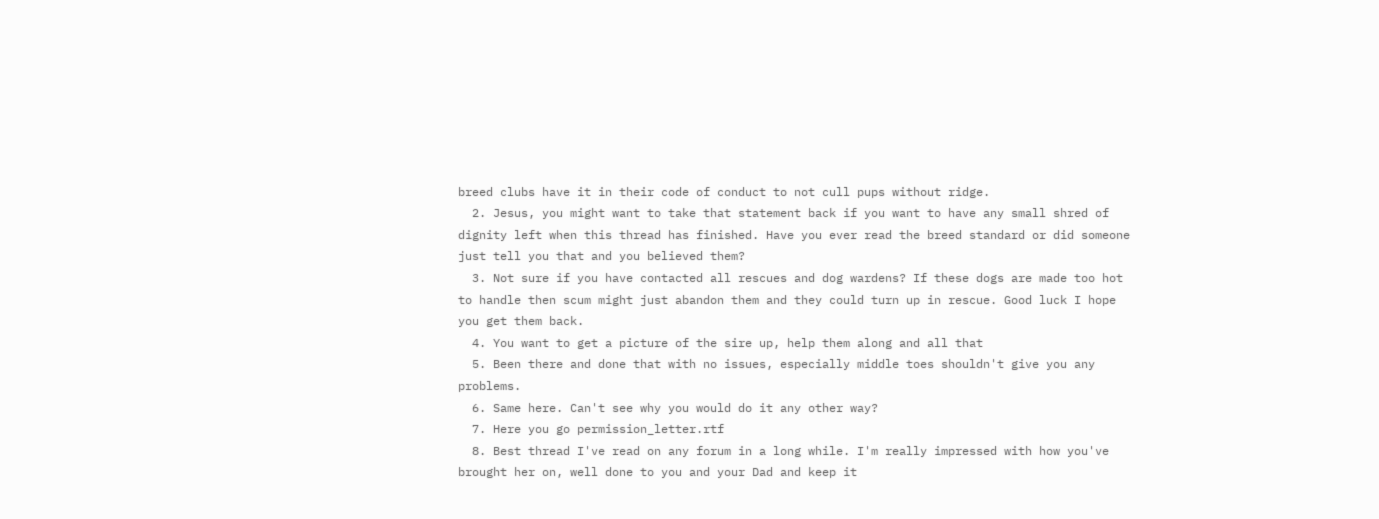breed clubs have it in their code of conduct to not cull pups without ridge.
  2. Jesus, you might want to take that statement back if you want to have any small shred of dignity left when this thread has finished. Have you ever read the breed standard or did someone just tell you that and you believed them?
  3. Not sure if you have contacted all rescues and dog wardens? If these dogs are made too hot to handle then scum might just abandon them and they could turn up in rescue. Good luck I hope you get them back.
  4. You want to get a picture of the sire up, help them along and all that
  5. Been there and done that with no issues, especially middle toes shouldn't give you any problems.
  6. Same here. Can't see why you would do it any other way?
  7. Here you go permission_letter.rtf
  8. Best thread I've read on any forum in a long while. I'm really impressed with how you've brought her on, well done to you and your Dad and keep it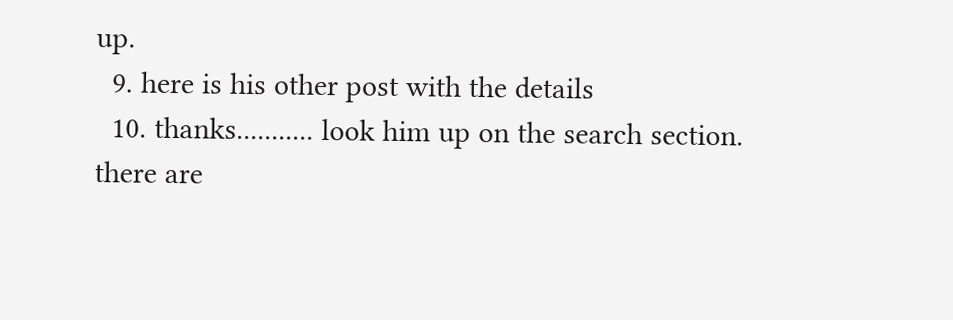up.
  9. here is his other post with the details
  10. thanks........... look him up on the search section. there are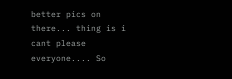better pics on there... thing is i cant please everyone.... So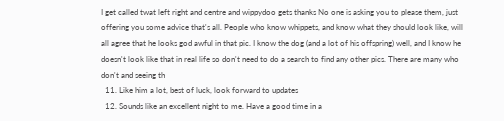I get called twat left right and centre and wippydoo gets thanks No one is asking you to please them, just offering you some advice that's all. People who know whippets, and know what they should look like, will all agree that he looks god awful in that pic. I know the dog (and a lot of his offspring) well, and I know he doesn't look like that in real life so don't need to do a search to find any other pics. There are many who don't and seeing th
  11. Like him a lot, best of luck, look forward to updates
  12. Sounds like an excellent night to me. Have a good time in a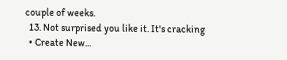couple of weeks.
  13. Not surprised you like it. It's cracking
  • Create New...